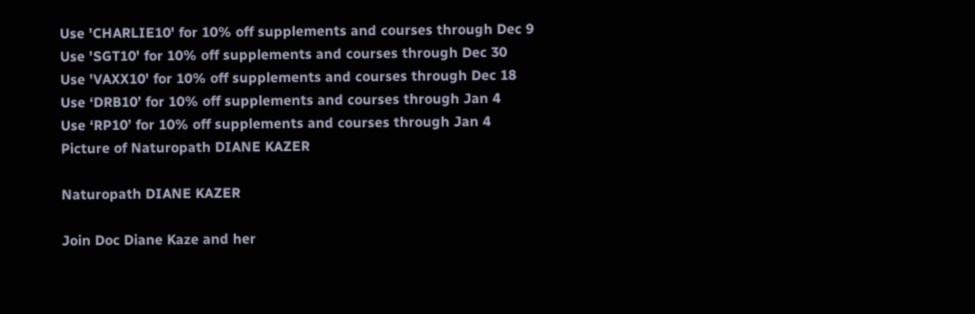Use 'CHARLIE10' for 10% off supplements and courses through Dec 9
Use 'SGT10' for 10% off supplements and courses through Dec 30
Use 'VAXX10' for 10% off supplements and courses through Dec 18
Use ‘DRB10’ for 10% off supplements and courses through Jan 4
Use ‘RP10’ for 10% off supplements and courses through Jan 4
Picture of Naturopath DIANE KAZER

Naturopath DIANE KAZER

Join Doc Diane Kaze and her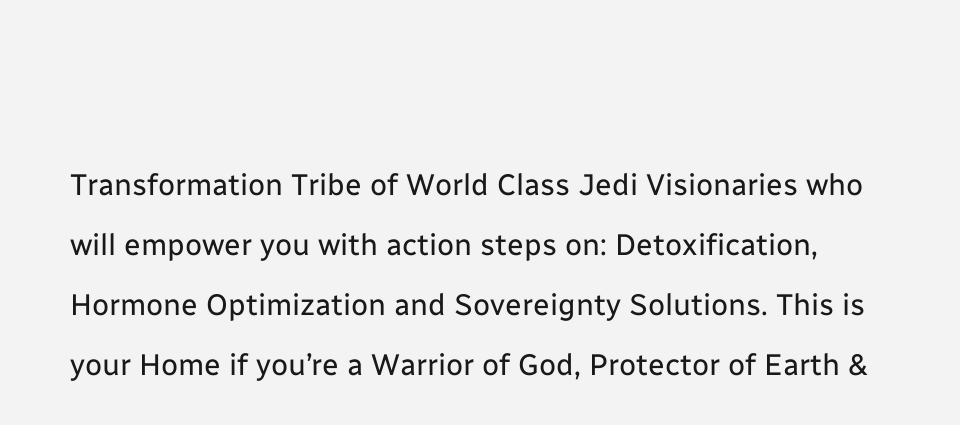Transformation Tribe of World Class Jedi Visionaries who will empower you with action steps on: Detoxification, Hormone Optimization and Sovereignty Solutions. This is your Home if you’re a Warrior of God, Protector of Earth &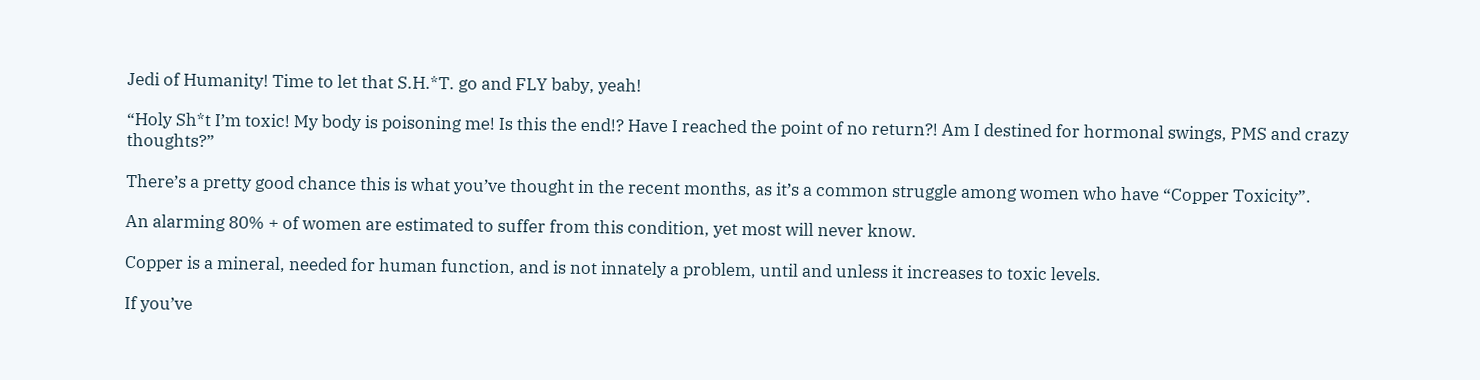Jedi of Humanity! Time to let that S.H.*T. go and FLY baby, yeah!

“Holy Sh*t I’m toxic! My body is poisoning me! Is this the end!? Have I reached the point of no return?! Am I destined for hormonal swings, PMS and crazy thoughts?”

There’s a pretty good chance this is what you’ve thought in the recent months, as it’s a common struggle among women who have “Copper Toxicity”.

An alarming 80% + of women are estimated to suffer from this condition, yet most will never know.

Copper is a mineral, needed for human function, and is not innately a problem, until and unless it increases to toxic levels.

If you’ve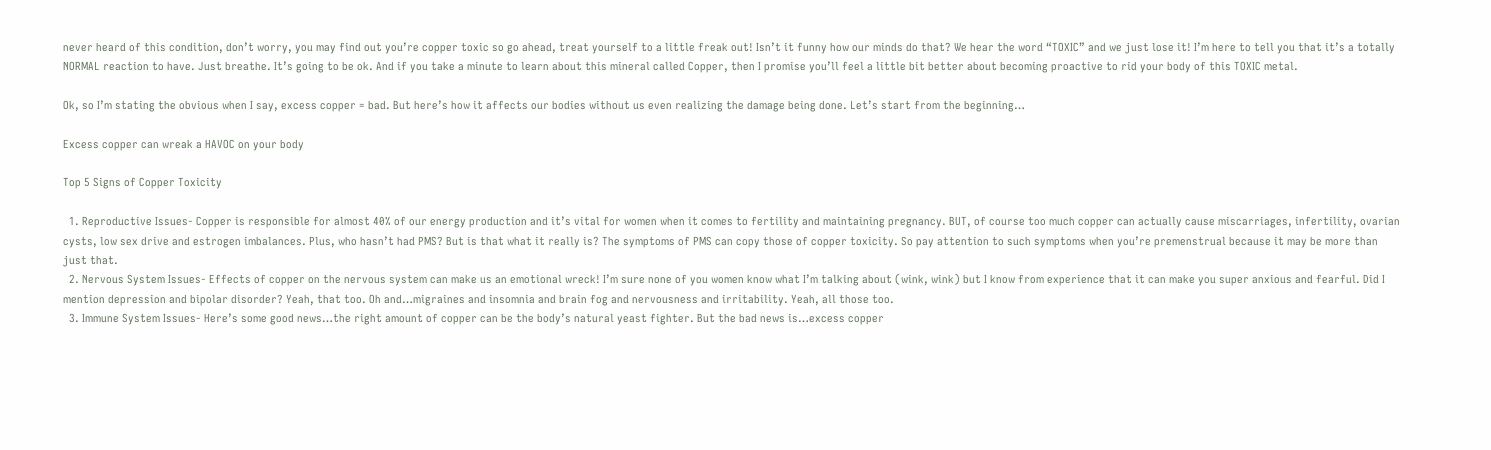never heard of this condition, don’t worry, you may find out you’re copper toxic so go ahead, treat yourself to a little freak out! Isn’t it funny how our minds do that? We hear the word “TOXIC” and we just lose it! I’m here to tell you that it’s a totally NORMAL reaction to have. Just breathe. It’s going to be ok. And if you take a minute to learn about this mineral called Copper, then I promise you’ll feel a little bit better about becoming proactive to rid your body of this TOXIC metal.

Ok, so I’m stating the obvious when I say, excess copper = bad. But here’s how it affects our bodies without us even realizing the damage being done. Let’s start from the beginning…

Excess copper can wreak a HAVOC on your body

Top 5 Signs of Copper Toxicity

  1. Reproductive Issues- Copper is responsible for almost 40% of our energy production and it’s vital for women when it comes to fertility and maintaining pregnancy. BUT, of course too much copper can actually cause miscarriages, infertility, ovarian cysts, low sex drive and estrogen imbalances. Plus, who hasn’t had PMS? But is that what it really is? The symptoms of PMS can copy those of copper toxicity. So pay attention to such symptoms when you’re premenstrual because it may be more than just that.
  2. Nervous System Issues- Effects of copper on the nervous system can make us an emotional wreck! I’m sure none of you women know what I’m talking about (wink, wink) but I know from experience that it can make you super anxious and fearful. Did I mention depression and bipolar disorder? Yeah, that too. Oh and…migraines and insomnia and brain fog and nervousness and irritability. Yeah, all those too.
  3. Immune System Issues- Here’s some good news…the right amount of copper can be the body’s natural yeast fighter. But the bad news is…excess copper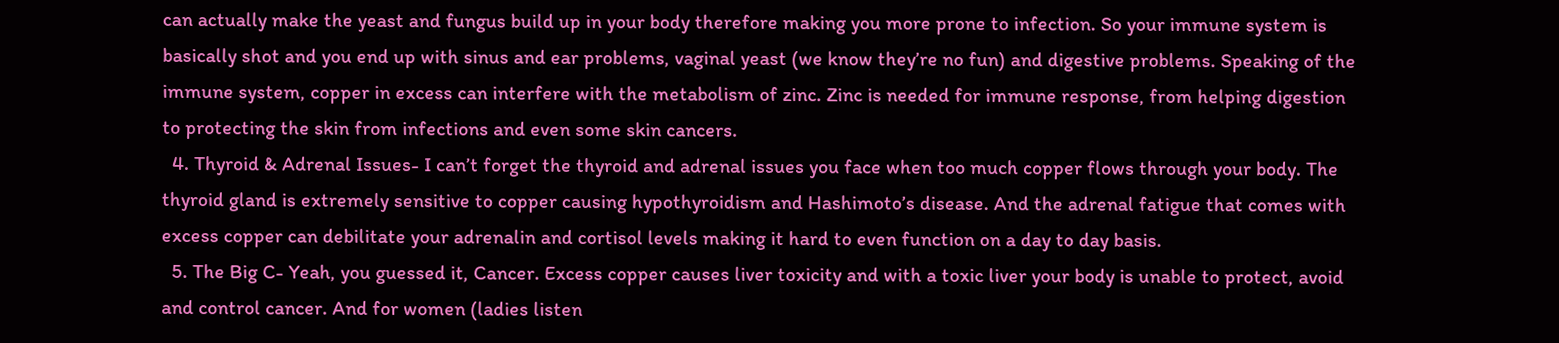can actually make the yeast and fungus build up in your body therefore making you more prone to infection. So your immune system is basically shot and you end up with sinus and ear problems, vaginal yeast (we know they’re no fun) and digestive problems. Speaking of the immune system, copper in excess can interfere with the metabolism of zinc. Zinc is needed for immune response, from helping digestion to protecting the skin from infections and even some skin cancers.
  4. Thyroid & Adrenal Issues- I can’t forget the thyroid and adrenal issues you face when too much copper flows through your body. The thyroid gland is extremely sensitive to copper causing hypothyroidism and Hashimoto’s disease. And the adrenal fatigue that comes with excess copper can debilitate your adrenalin and cortisol levels making it hard to even function on a day to day basis.
  5. The Big C- Yeah, you guessed it, Cancer. Excess copper causes liver toxicity and with a toxic liver your body is unable to protect, avoid and control cancer. And for women (ladies listen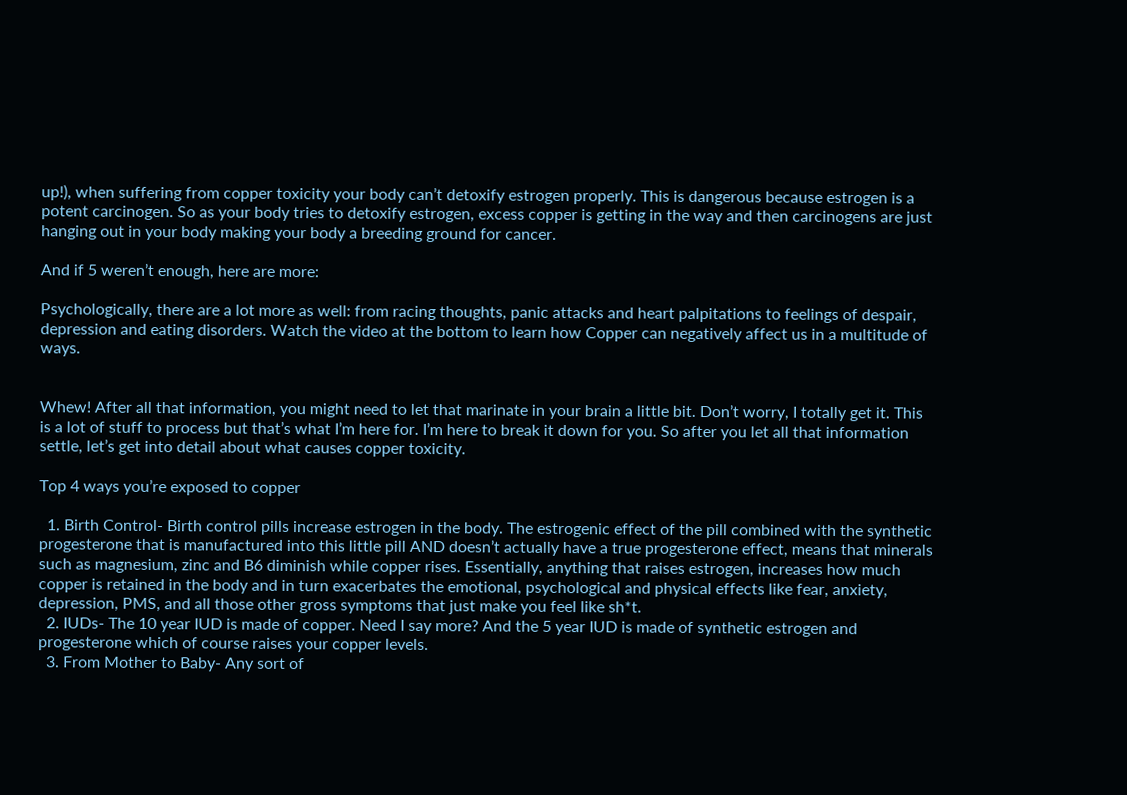up!), when suffering from copper toxicity your body can’t detoxify estrogen properly. This is dangerous because estrogen is a potent carcinogen. So as your body tries to detoxify estrogen, excess copper is getting in the way and then carcinogens are just hanging out in your body making your body a breeding ground for cancer.

And if 5 weren’t enough, here are more:

Psychologically, there are a lot more as well: from racing thoughts, panic attacks and heart palpitations to feelings of despair, depression and eating disorders. Watch the video at the bottom to learn how Copper can negatively affect us in a multitude of ways.


Whew! After all that information, you might need to let that marinate in your brain a little bit. Don’t worry, I totally get it. This is a lot of stuff to process but that’s what I’m here for. I’m here to break it down for you. So after you let all that information settle, let’s get into detail about what causes copper toxicity.

Top 4 ways you’re exposed to copper

  1. Birth Control- Birth control pills increase estrogen in the body. The estrogenic effect of the pill combined with the synthetic progesterone that is manufactured into this little pill AND doesn’t actually have a true progesterone effect, means that minerals such as magnesium, zinc and B6 diminish while copper rises. Essentially, anything that raises estrogen, increases how much copper is retained in the body and in turn exacerbates the emotional, psychological and physical effects like fear, anxiety, depression, PMS, and all those other gross symptoms that just make you feel like sh*t.
  2. IUDs- The 10 year IUD is made of copper. Need I say more? And the 5 year IUD is made of synthetic estrogen and progesterone which of course raises your copper levels.
  3. From Mother to Baby- Any sort of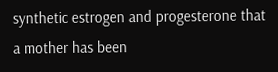synthetic estrogen and progesterone that a mother has been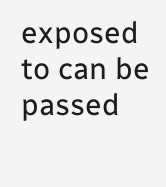exposed to can be passed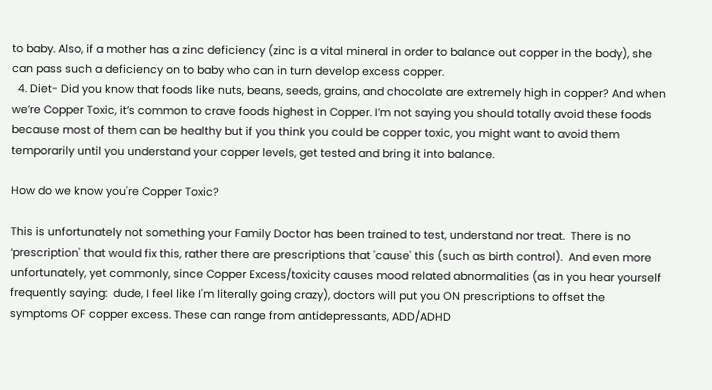to baby. Also, if a mother has a zinc deficiency (zinc is a vital mineral in order to balance out copper in the body), she can pass such a deficiency on to baby who can in turn develop excess copper.
  4. Diet- Did you know that foods like nuts, beans, seeds, grains, and chocolate are extremely high in copper? And when we’re Copper Toxic, it’s common to crave foods highest in Copper. I’m not saying you should totally avoid these foods because most of them can be healthy but if you think you could be copper toxic, you might want to avoid them temporarily until you understand your copper levels, get tested and bring it into balance.

How do we know you're Copper Toxic?

This is unfortunately not something your Family Doctor has been trained to test, understand nor treat.  There is no ‘prescription' that would fix this, rather there are prescriptions that 'cause' this (such as birth control).  And even more unfortunately, yet commonly, since Copper Excess/toxicity causes mood related abnormalities (as in you hear yourself frequently saying:  dude, I feel like I'm literally going crazy), doctors will put you ON prescriptions to offset the symptoms OF copper excess. These can range from antidepressants, ADD/ADHD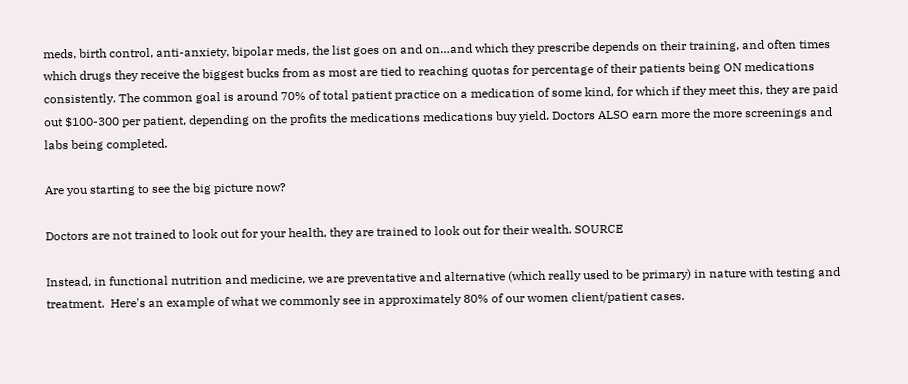meds, birth control, anti-anxiety, bipolar meds, the list goes on and on…and which they prescribe depends on their training, and often times which drugs they receive the biggest bucks from as most are tied to reaching quotas for percentage of their patients being ON medications consistently. The common goal is around 70% of total patient practice on a medication of some kind, for which if they meet this, they are paid out $100-300 per patient, depending on the profits the medications medications buy yield. Doctors ALSO earn more the more screenings and labs being completed.

Are you starting to see the big picture now?

Doctors are not trained to look out for your health, they are trained to look out for their wealth. SOURCE

Instead, in functional nutrition and medicine, we are preventative and alternative (which really used to be primary) in nature with testing and treatment.  Here's an example of what we commonly see in approximately 80% of our women client/patient cases.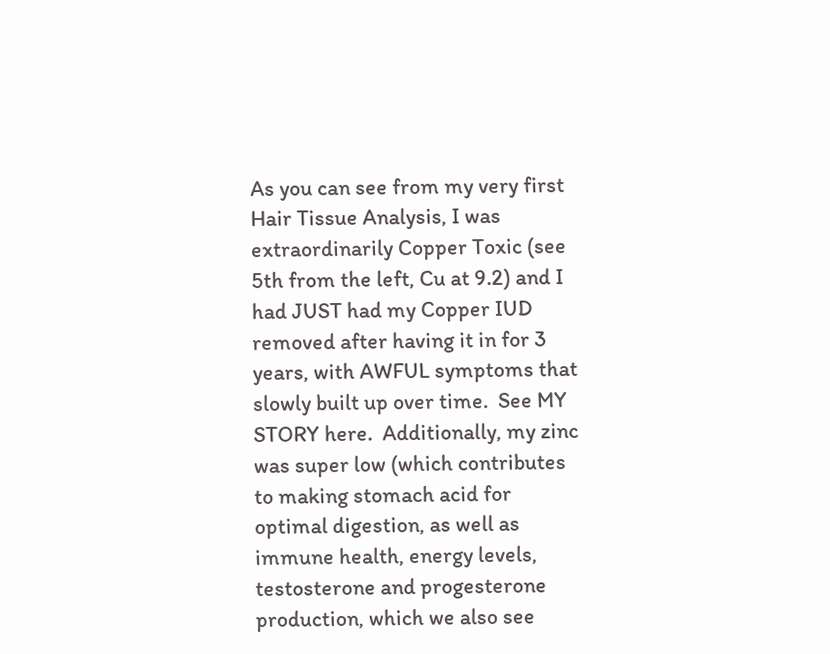As you can see from my very first Hair Tissue Analysis, I was extraordinarily Copper Toxic (see 5th from the left, Cu at 9.2) and I had JUST had my Copper IUD removed after having it in for 3 years, with AWFUL symptoms that slowly built up over time.  See MY STORY here.  Additionally, my zinc was super low (which contributes to making stomach acid for optimal digestion, as well as immune health, energy levels, testosterone and progesterone production, which we also see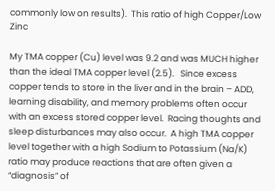commonly low on results).  This ratio of high Copper/Low Zinc

My TMA copper (Cu) level was 9.2 and was MUCH higher than the ideal TMA copper level (2.5).   Since excess copper tends to store in the liver and in the brain – ADD, learning disability, and memory problems often occur with an excess stored copper level.  Racing thoughts and sleep disturbances may also occur.  A high TMA copper level together with a high Sodium to Potassium (Na/K) ratio may produce reactions that are often given a “diagnosis” of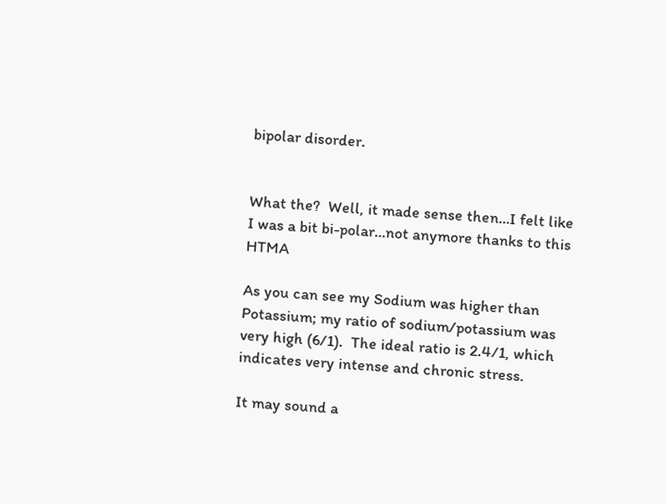bipolar disorder.


What the?  Well, it made sense then…I felt like I was a bit bi-polar…not anymore thanks to this HTMA

As you can see my Sodium was higher than Potassium; my ratio of sodium/potassium was very high (6/1).  The ideal ratio is 2.4/1, which indicates very intense and chronic stress.

It may sound a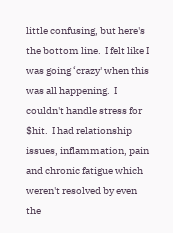little confusing, but here's the bottom line.  I felt like I was going ‘crazy' when this was all happening.  I couldn't handle stress for $hit.  I had relationship issues, inflammation, pain and chronic fatigue which weren't resolved by even the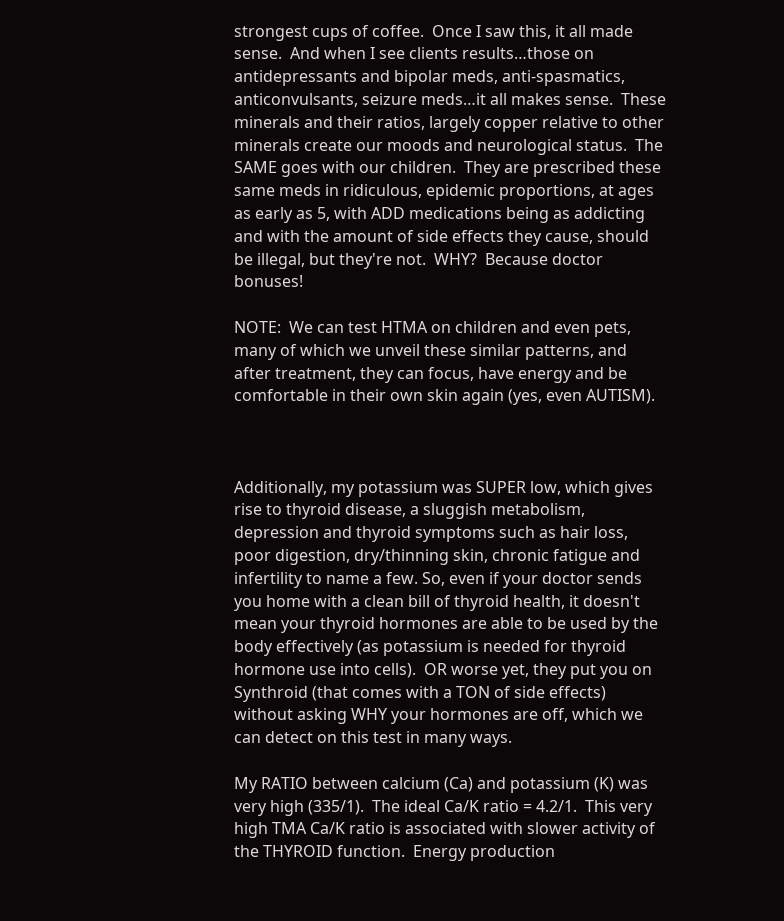strongest cups of coffee.  Once I saw this, it all made sense.  And when I see clients results…those on antidepressants and bipolar meds, anti-spasmatics, anticonvulsants, seizure meds…it all makes sense.  These minerals and their ratios, largely copper relative to other minerals create our moods and neurological status.  The SAME goes with our children.  They are prescribed these same meds in ridiculous, epidemic proportions, at ages as early as 5, with ADD medications being as addicting and with the amount of side effects they cause, should be illegal, but they're not.  WHY?  Because doctor bonuses!

NOTE:  We can test HTMA on children and even pets, many of which we unveil these similar patterns, and after treatment, they can focus, have energy and be comfortable in their own skin again (yes, even AUTISM).



Additionally, my potassium was SUPER low, which gives rise to thyroid disease, a sluggish metabolism, depression and thyroid symptoms such as hair loss, poor digestion, dry/thinning skin, chronic fatigue and infertility to name a few. So, even if your doctor sends you home with a clean bill of thyroid health, it doesn't mean your thyroid hormones are able to be used by the body effectively (as potassium is needed for thyroid hormone use into cells).  OR worse yet, they put you on Synthroid (that comes with a TON of side effects) without asking WHY your hormones are off, which we can detect on this test in many ways.

My RATIO between calcium (Ca) and potassium (K) was very high (335/1).  The ideal Ca/K ratio = 4.2/1.  This very high TMA Ca/K ratio is associated with slower activity of the THYROID function.  Energy production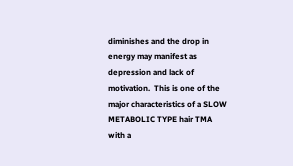diminishes and the drop in energy may manifest as depression and lack of motivation.  This is one of the major characteristics of a SLOW METABOLIC TYPE hair TMA with a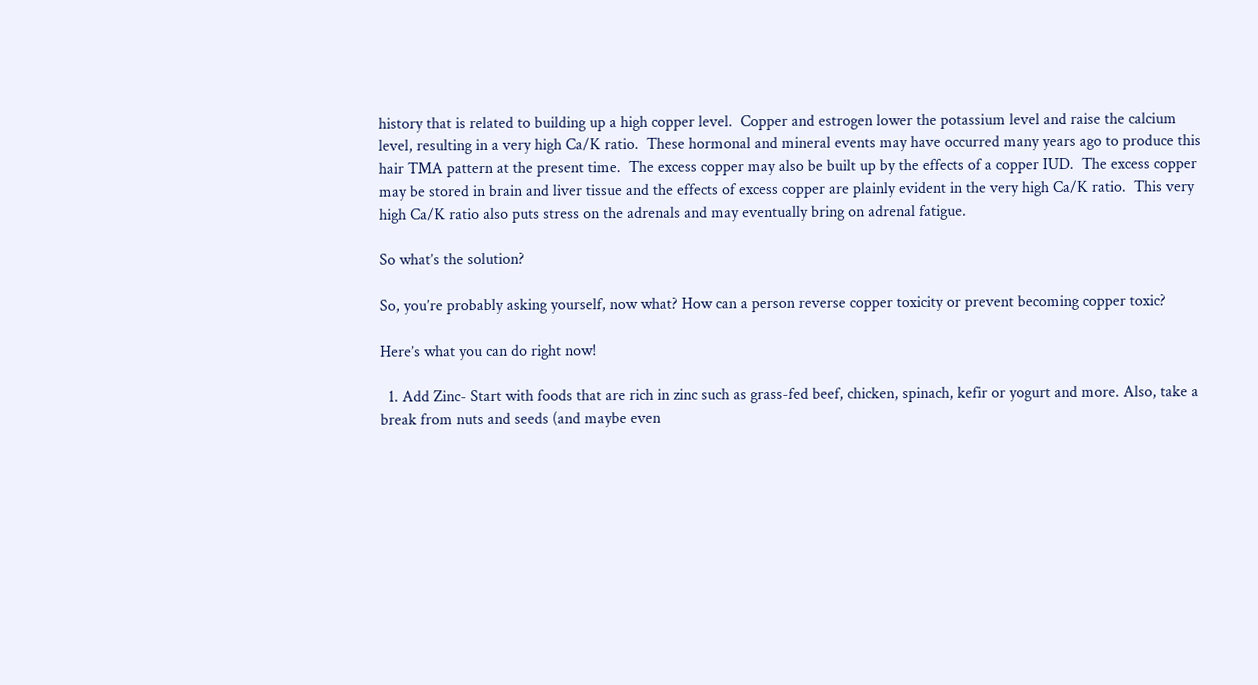history that is related to building up a high copper level.  Copper and estrogen lower the potassium level and raise the calcium level, resulting in a very high Ca/K ratio.  These hormonal and mineral events may have occurred many years ago to produce this hair TMA pattern at the present time.  The excess copper may also be built up by the effects of a copper IUD.  The excess copper may be stored in brain and liver tissue and the effects of excess copper are plainly evident in the very high Ca/K ratio.  This very high Ca/K ratio also puts stress on the adrenals and may eventually bring on adrenal fatigue.

So what’s the solution?

So, you’re probably asking yourself, now what? How can a person reverse copper toxicity or prevent becoming copper toxic?

Here’s what you can do right now!

  1. Add Zinc- Start with foods that are rich in zinc such as grass-fed beef, chicken, spinach, kefir or yogurt and more. Also, take a break from nuts and seeds (and maybe even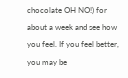chocolate OH NO!) for about a week and see how you feel. If you feel better, you may be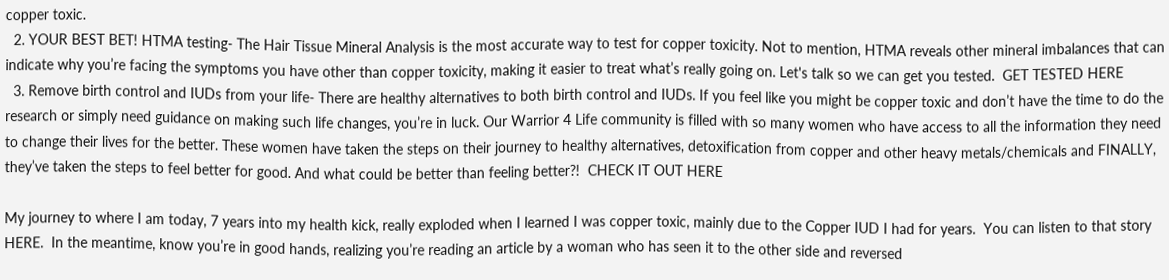copper toxic.
  2. YOUR BEST BET! HTMA testing- The Hair Tissue Mineral Analysis is the most accurate way to test for copper toxicity. Not to mention, HTMA reveals other mineral imbalances that can indicate why you’re facing the symptoms you have other than copper toxicity, making it easier to treat what’s really going on. Let's talk so we can get you tested.  GET TESTED HERE
  3. Remove birth control and IUDs from your life- There are healthy alternatives to both birth control and IUDs. If you feel like you might be copper toxic and don’t have the time to do the research or simply need guidance on making such life changes, you’re in luck. Our Warrior 4 Life community is filled with so many women who have access to all the information they need to change their lives for the better. These women have taken the steps on their journey to healthy alternatives, detoxification from copper and other heavy metals/chemicals and FINALLY, they’ve taken the steps to feel better for good. And what could be better than feeling better?!  CHECK IT OUT HERE

My journey to where I am today, 7 years into my health kick, really exploded when I learned I was copper toxic, mainly due to the Copper IUD I had for years.  You can listen to that story HERE.  In the meantime, know you’re in good hands, realizing you’re reading an article by a woman who has seen it to the other side and reversed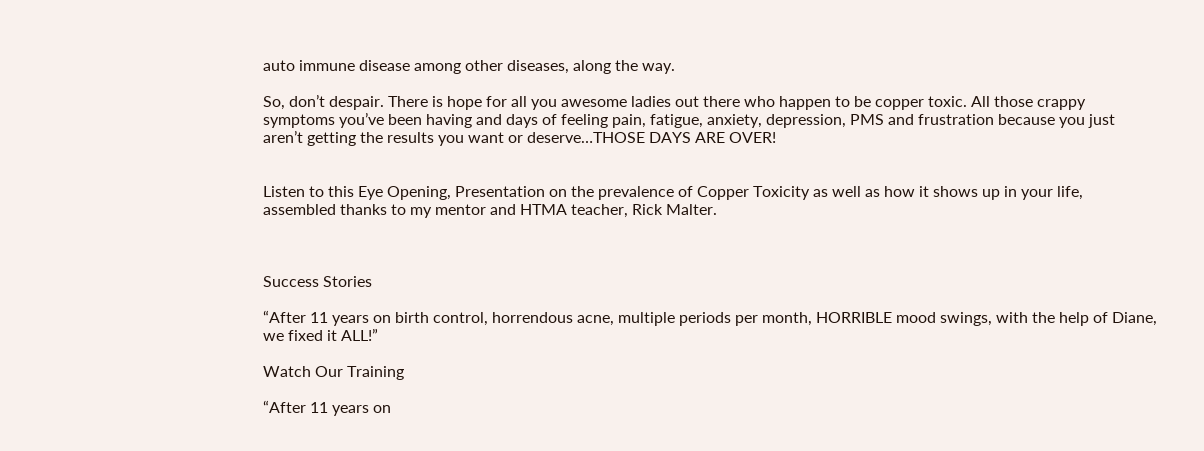auto immune disease among other diseases, along the way.

So, don’t despair. There is hope for all you awesome ladies out there who happen to be copper toxic. All those crappy symptoms you’ve been having and days of feeling pain, fatigue, anxiety, depression, PMS and frustration because you just aren’t getting the results you want or deserve…THOSE DAYS ARE OVER!


Listen to this Eye Opening, Presentation on the prevalence of Copper Toxicity as well as how it shows up in your life, assembled thanks to my mentor and HTMA teacher, Rick Malter.



Success Stories

“After 11 years on birth control, horrendous acne, multiple periods per month, HORRIBLE mood swings, with the help of Diane, we fixed it ALL!”

Watch Our Training

“After 11 years on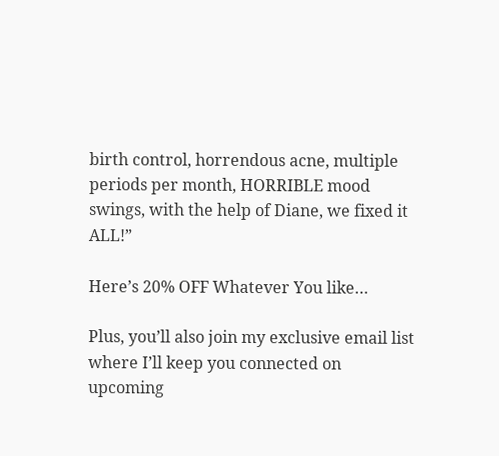birth control, horrendous acne, multiple periods per month, HORRIBLE mood swings, with the help of Diane, we fixed it ALL!”

Here’s 20% OFF Whatever You like…

Plus, you’ll also join my exclusive email list where I’ll keep you connected on upcoming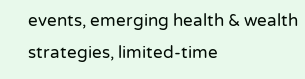events, emerging health & wealth strategies, limited-time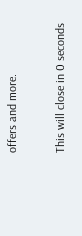offers and more.

This will close in 0 seconds